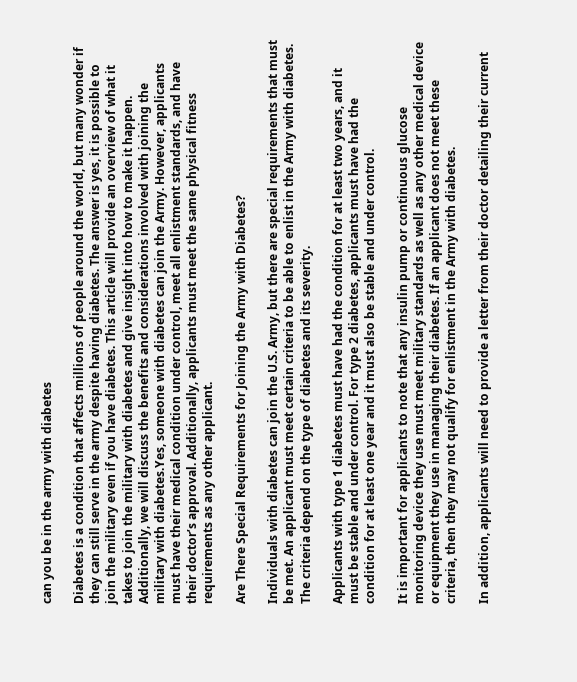can you be in the army with diabetes

Diabetes is a condition that affects millions of people around the world, but many wonder if they can still serve in the army despite having diabetes. The answer is yes, it is possible to join the military even if you have diabetes. This article will provide an overview of what it takes to join the military with diabetes and give insight into how to make it happen. Additionally, we will discuss the benefits and considerations involved with joining the military with diabetes.Yes, someone with diabetes can join the Army. However, applicants must have their medical condition under control, meet all enlistment standards, and have their doctor’s approval. Additionally, applicants must meet the same physical fitness requirements as any other applicant.

Are There Special Requirements for Joining the Army with Diabetes?

Individuals with diabetes can join the U.S. Army, but there are special requirements that must be met. An applicant must meet certain criteria to be able to enlist in the Army with diabetes. The criteria depend on the type of diabetes and its severity.

Applicants with type 1 diabetes must have had the condition for at least two years, and it must be stable and under control. For type 2 diabetes, applicants must have had the condition for at least one year and it must also be stable and under control.

It is important for applicants to note that any insulin pump or continuous glucose monitoring device they use must meet military standards as well as any other medical device or equipment they use in managing their diabetes. If an applicant does not meet these criteria, then they may not qualify for enlistment in the Army with diabetes.

In addition, applicants will need to provide a letter from their doctor detailing their current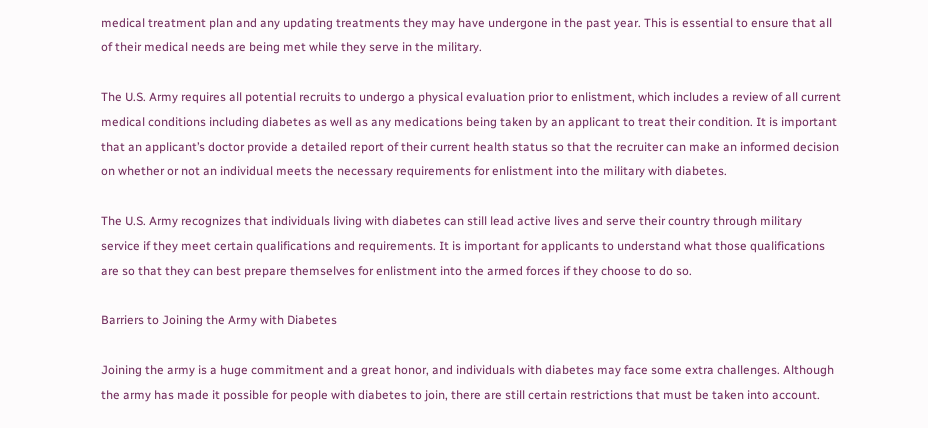medical treatment plan and any updating treatments they may have undergone in the past year. This is essential to ensure that all of their medical needs are being met while they serve in the military.

The U.S. Army requires all potential recruits to undergo a physical evaluation prior to enlistment, which includes a review of all current medical conditions including diabetes as well as any medications being taken by an applicant to treat their condition. It is important that an applicant’s doctor provide a detailed report of their current health status so that the recruiter can make an informed decision on whether or not an individual meets the necessary requirements for enlistment into the military with diabetes.

The U.S. Army recognizes that individuals living with diabetes can still lead active lives and serve their country through military service if they meet certain qualifications and requirements. It is important for applicants to understand what those qualifications are so that they can best prepare themselves for enlistment into the armed forces if they choose to do so.

Barriers to Joining the Army with Diabetes

Joining the army is a huge commitment and a great honor, and individuals with diabetes may face some extra challenges. Although the army has made it possible for people with diabetes to join, there are still certain restrictions that must be taken into account.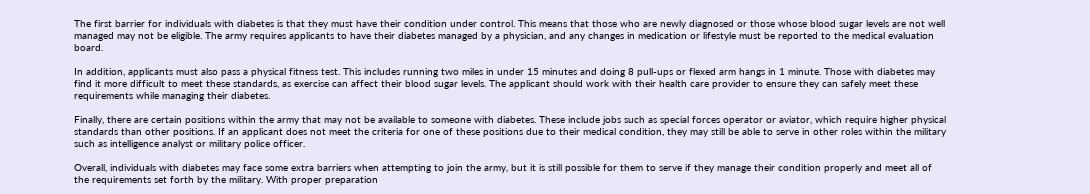The first barrier for individuals with diabetes is that they must have their condition under control. This means that those who are newly diagnosed or those whose blood sugar levels are not well managed may not be eligible. The army requires applicants to have their diabetes managed by a physician, and any changes in medication or lifestyle must be reported to the medical evaluation board.

In addition, applicants must also pass a physical fitness test. This includes running two miles in under 15 minutes and doing 8 pull-ups or flexed arm hangs in 1 minute. Those with diabetes may find it more difficult to meet these standards, as exercise can affect their blood sugar levels. The applicant should work with their health care provider to ensure they can safely meet these requirements while managing their diabetes.

Finally, there are certain positions within the army that may not be available to someone with diabetes. These include jobs such as special forces operator or aviator, which require higher physical standards than other positions. If an applicant does not meet the criteria for one of these positions due to their medical condition, they may still be able to serve in other roles within the military such as intelligence analyst or military police officer.

Overall, individuals with diabetes may face some extra barriers when attempting to join the army, but it is still possible for them to serve if they manage their condition properly and meet all of the requirements set forth by the military. With proper preparation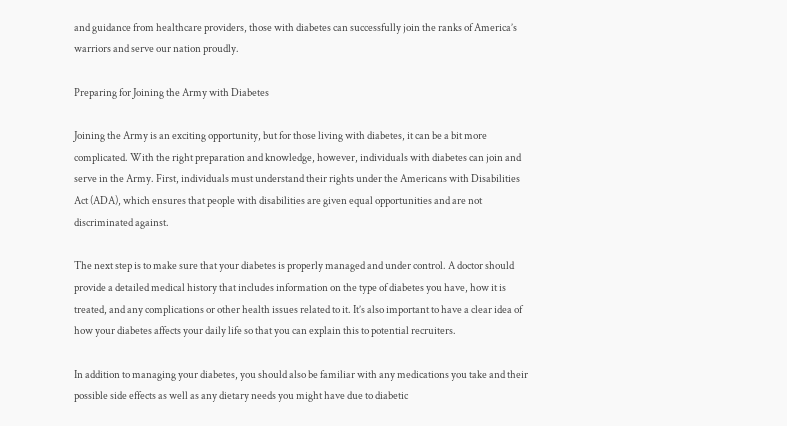and guidance from healthcare providers, those with diabetes can successfully join the ranks of America’s warriors and serve our nation proudly.

Preparing for Joining the Army with Diabetes

Joining the Army is an exciting opportunity, but for those living with diabetes, it can be a bit more complicated. With the right preparation and knowledge, however, individuals with diabetes can join and serve in the Army. First, individuals must understand their rights under the Americans with Disabilities Act (ADA), which ensures that people with disabilities are given equal opportunities and are not discriminated against.

The next step is to make sure that your diabetes is properly managed and under control. A doctor should provide a detailed medical history that includes information on the type of diabetes you have, how it is treated, and any complications or other health issues related to it. It’s also important to have a clear idea of how your diabetes affects your daily life so that you can explain this to potential recruiters.

In addition to managing your diabetes, you should also be familiar with any medications you take and their possible side effects as well as any dietary needs you might have due to diabetic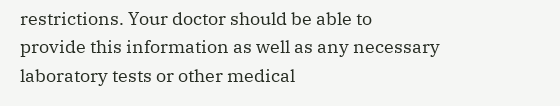restrictions. Your doctor should be able to provide this information as well as any necessary laboratory tests or other medical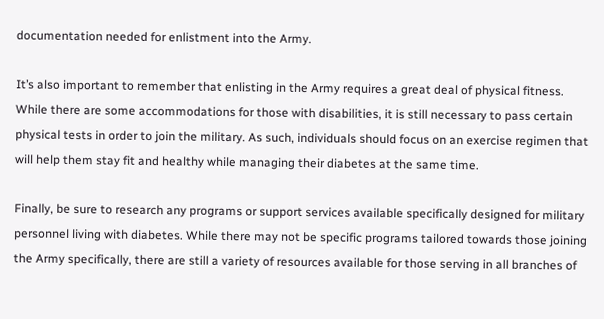documentation needed for enlistment into the Army.

It’s also important to remember that enlisting in the Army requires a great deal of physical fitness. While there are some accommodations for those with disabilities, it is still necessary to pass certain physical tests in order to join the military. As such, individuals should focus on an exercise regimen that will help them stay fit and healthy while managing their diabetes at the same time.

Finally, be sure to research any programs or support services available specifically designed for military personnel living with diabetes. While there may not be specific programs tailored towards those joining the Army specifically, there are still a variety of resources available for those serving in all branches of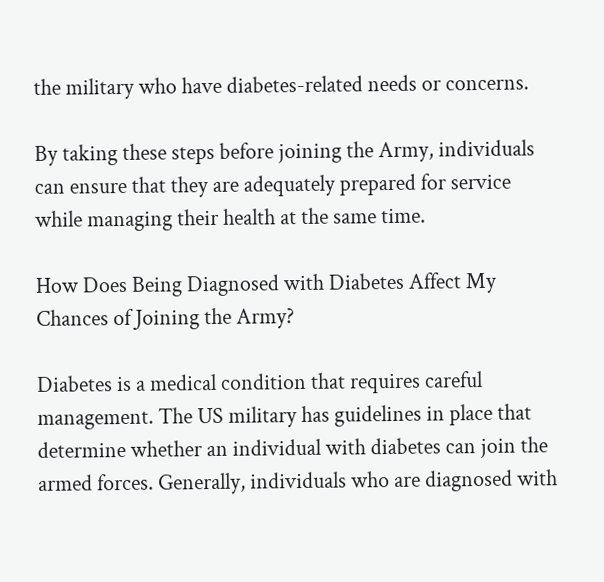the military who have diabetes-related needs or concerns.

By taking these steps before joining the Army, individuals can ensure that they are adequately prepared for service while managing their health at the same time.

How Does Being Diagnosed with Diabetes Affect My Chances of Joining the Army?

Diabetes is a medical condition that requires careful management. The US military has guidelines in place that determine whether an individual with diabetes can join the armed forces. Generally, individuals who are diagnosed with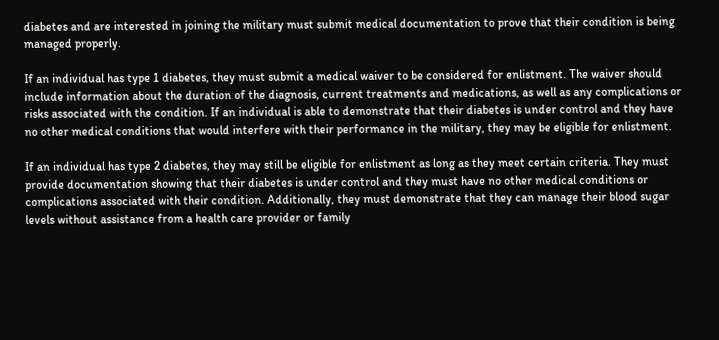diabetes and are interested in joining the military must submit medical documentation to prove that their condition is being managed properly.

If an individual has type 1 diabetes, they must submit a medical waiver to be considered for enlistment. The waiver should include information about the duration of the diagnosis, current treatments and medications, as well as any complications or risks associated with the condition. If an individual is able to demonstrate that their diabetes is under control and they have no other medical conditions that would interfere with their performance in the military, they may be eligible for enlistment.

If an individual has type 2 diabetes, they may still be eligible for enlistment as long as they meet certain criteria. They must provide documentation showing that their diabetes is under control and they must have no other medical conditions or complications associated with their condition. Additionally, they must demonstrate that they can manage their blood sugar levels without assistance from a health care provider or family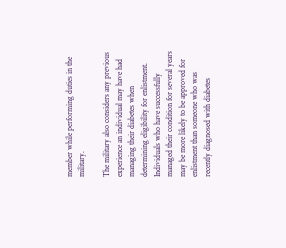member while performing duties in the military.

The military also considers any previous experience an individual may have had managing their diabetes when determining eligibility for enlistment. Individuals who have successfully managed their condition for several years may be more likely to be approved for enlistment than someone who was recently diagnosed with diabetes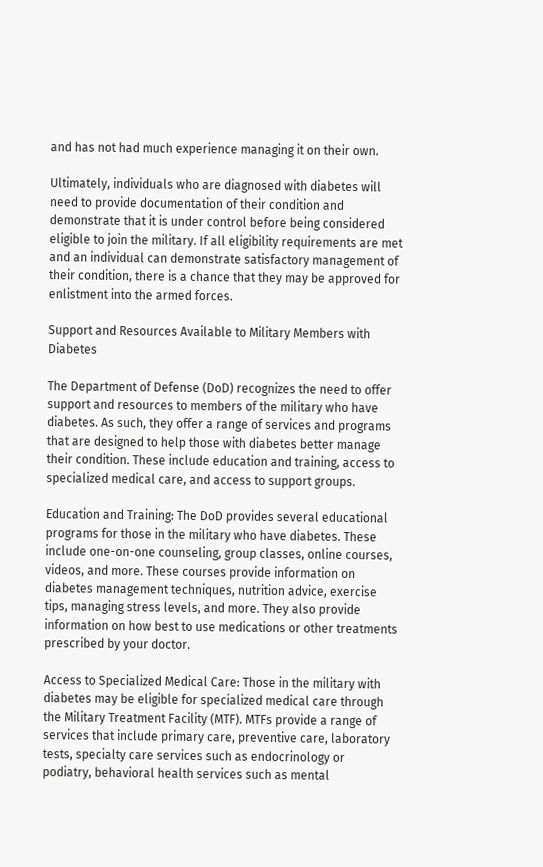and has not had much experience managing it on their own.

Ultimately, individuals who are diagnosed with diabetes will need to provide documentation of their condition and demonstrate that it is under control before being considered eligible to join the military. If all eligibility requirements are met and an individual can demonstrate satisfactory management of their condition, there is a chance that they may be approved for enlistment into the armed forces.

Support and Resources Available to Military Members with Diabetes

The Department of Defense (DoD) recognizes the need to offer support and resources to members of the military who have diabetes. As such, they offer a range of services and programs that are designed to help those with diabetes better manage their condition. These include education and training, access to specialized medical care, and access to support groups.

Education and Training: The DoD provides several educational programs for those in the military who have diabetes. These include one-on-one counseling, group classes, online courses, videos, and more. These courses provide information on diabetes management techniques, nutrition advice, exercise tips, managing stress levels, and more. They also provide information on how best to use medications or other treatments prescribed by your doctor.

Access to Specialized Medical Care: Those in the military with diabetes may be eligible for specialized medical care through the Military Treatment Facility (MTF). MTFs provide a range of services that include primary care, preventive care, laboratory tests, specialty care services such as endocrinology or podiatry, behavioral health services such as mental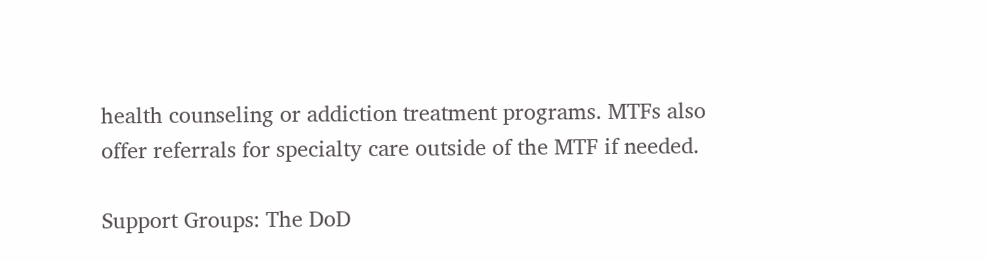health counseling or addiction treatment programs. MTFs also offer referrals for specialty care outside of the MTF if needed.

Support Groups: The DoD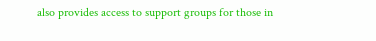also provides access to support groups for those in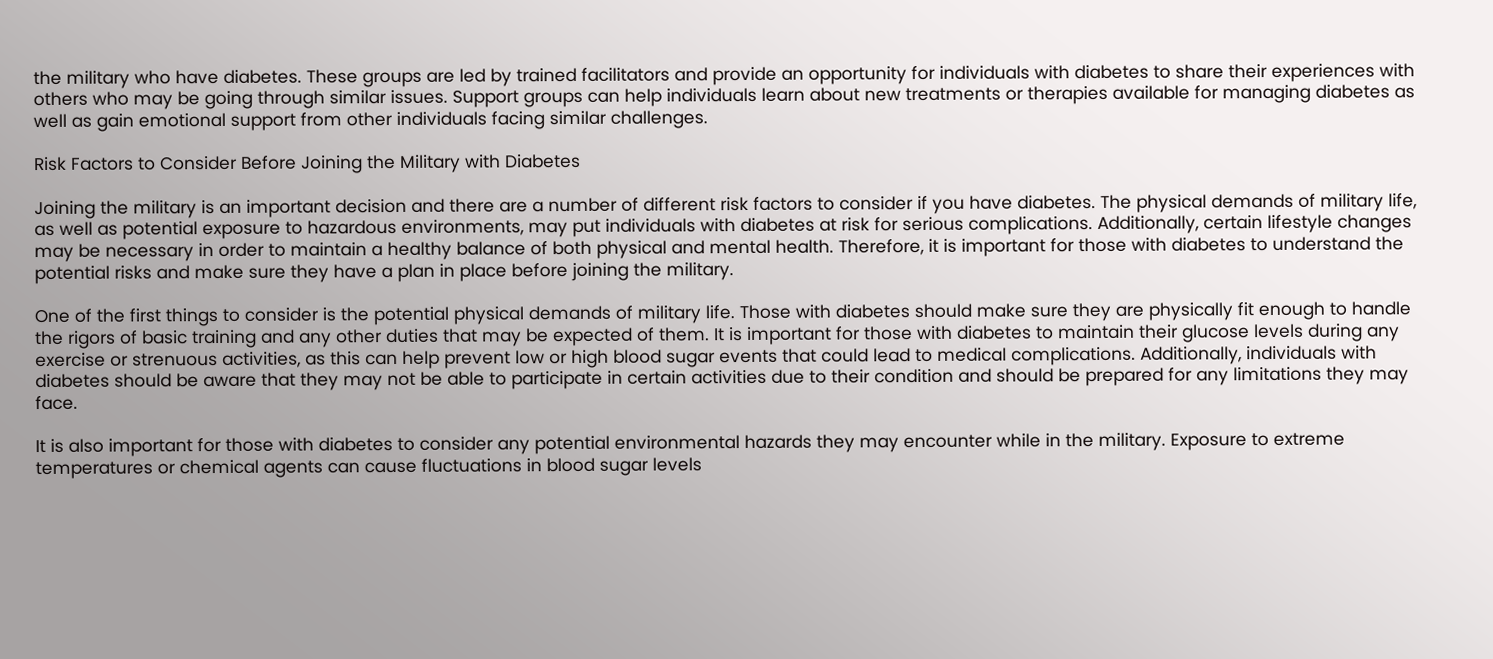the military who have diabetes. These groups are led by trained facilitators and provide an opportunity for individuals with diabetes to share their experiences with others who may be going through similar issues. Support groups can help individuals learn about new treatments or therapies available for managing diabetes as well as gain emotional support from other individuals facing similar challenges.

Risk Factors to Consider Before Joining the Military with Diabetes

Joining the military is an important decision and there are a number of different risk factors to consider if you have diabetes. The physical demands of military life, as well as potential exposure to hazardous environments, may put individuals with diabetes at risk for serious complications. Additionally, certain lifestyle changes may be necessary in order to maintain a healthy balance of both physical and mental health. Therefore, it is important for those with diabetes to understand the potential risks and make sure they have a plan in place before joining the military.

One of the first things to consider is the potential physical demands of military life. Those with diabetes should make sure they are physically fit enough to handle the rigors of basic training and any other duties that may be expected of them. It is important for those with diabetes to maintain their glucose levels during any exercise or strenuous activities, as this can help prevent low or high blood sugar events that could lead to medical complications. Additionally, individuals with diabetes should be aware that they may not be able to participate in certain activities due to their condition and should be prepared for any limitations they may face.

It is also important for those with diabetes to consider any potential environmental hazards they may encounter while in the military. Exposure to extreme temperatures or chemical agents can cause fluctuations in blood sugar levels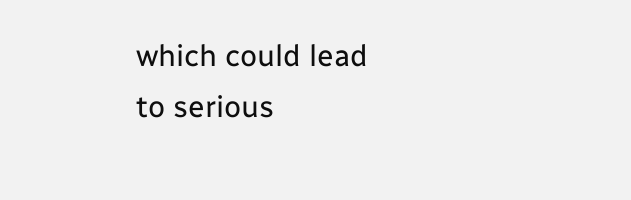which could lead to serious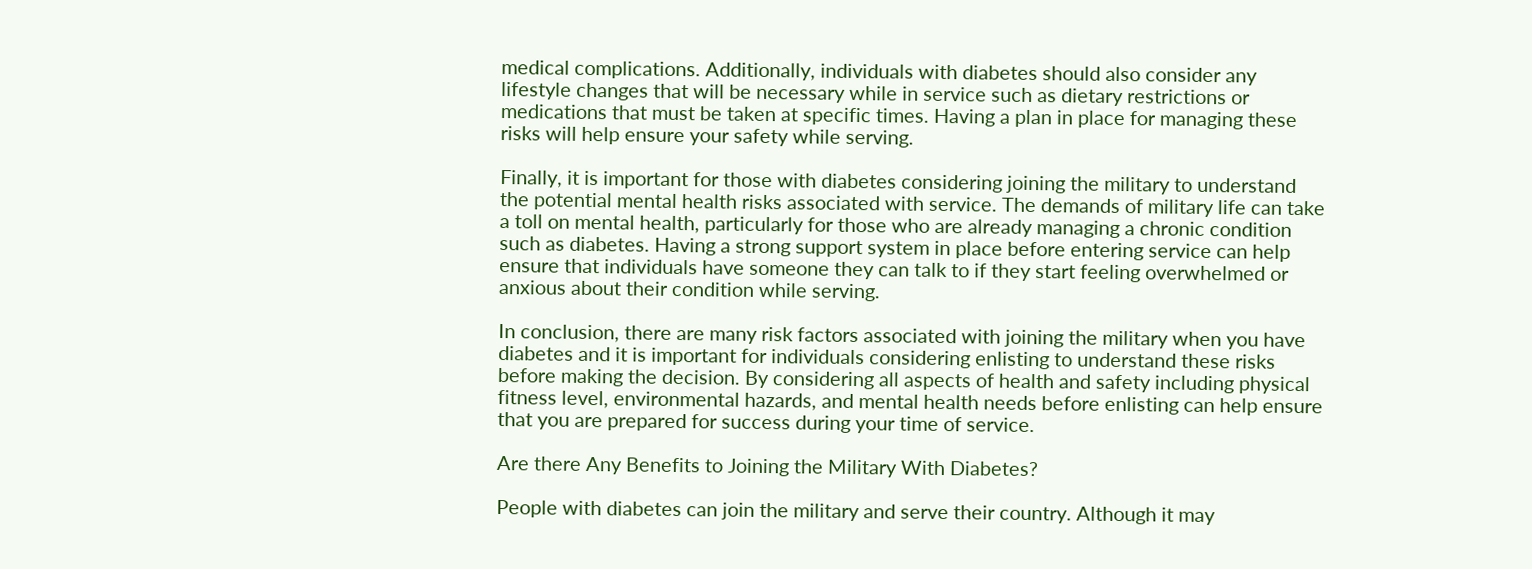medical complications. Additionally, individuals with diabetes should also consider any lifestyle changes that will be necessary while in service such as dietary restrictions or medications that must be taken at specific times. Having a plan in place for managing these risks will help ensure your safety while serving.

Finally, it is important for those with diabetes considering joining the military to understand the potential mental health risks associated with service. The demands of military life can take a toll on mental health, particularly for those who are already managing a chronic condition such as diabetes. Having a strong support system in place before entering service can help ensure that individuals have someone they can talk to if they start feeling overwhelmed or anxious about their condition while serving.

In conclusion, there are many risk factors associated with joining the military when you have diabetes and it is important for individuals considering enlisting to understand these risks before making the decision. By considering all aspects of health and safety including physical fitness level, environmental hazards, and mental health needs before enlisting can help ensure that you are prepared for success during your time of service.

Are there Any Benefits to Joining the Military With Diabetes?

People with diabetes can join the military and serve their country. Although it may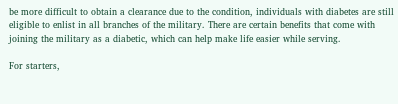be more difficult to obtain a clearance due to the condition, individuals with diabetes are still eligible to enlist in all branches of the military. There are certain benefits that come with joining the military as a diabetic, which can help make life easier while serving.

For starters,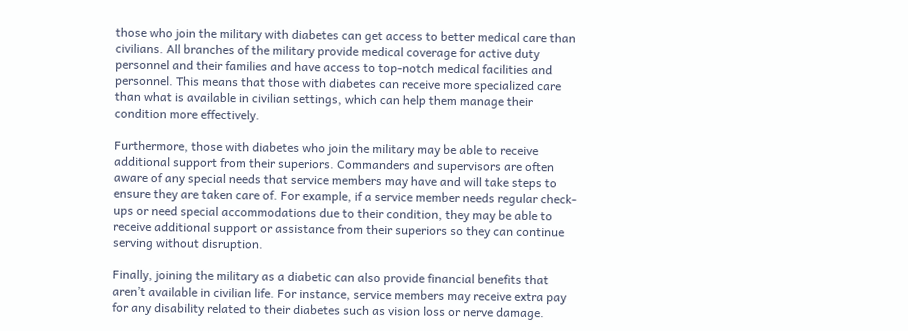those who join the military with diabetes can get access to better medical care than civilians. All branches of the military provide medical coverage for active duty personnel and their families and have access to top-notch medical facilities and personnel. This means that those with diabetes can receive more specialized care than what is available in civilian settings, which can help them manage their condition more effectively.

Furthermore, those with diabetes who join the military may be able to receive additional support from their superiors. Commanders and supervisors are often aware of any special needs that service members may have and will take steps to ensure they are taken care of. For example, if a service member needs regular check-ups or need special accommodations due to their condition, they may be able to receive additional support or assistance from their superiors so they can continue serving without disruption.

Finally, joining the military as a diabetic can also provide financial benefits that aren’t available in civilian life. For instance, service members may receive extra pay for any disability related to their diabetes such as vision loss or nerve damage.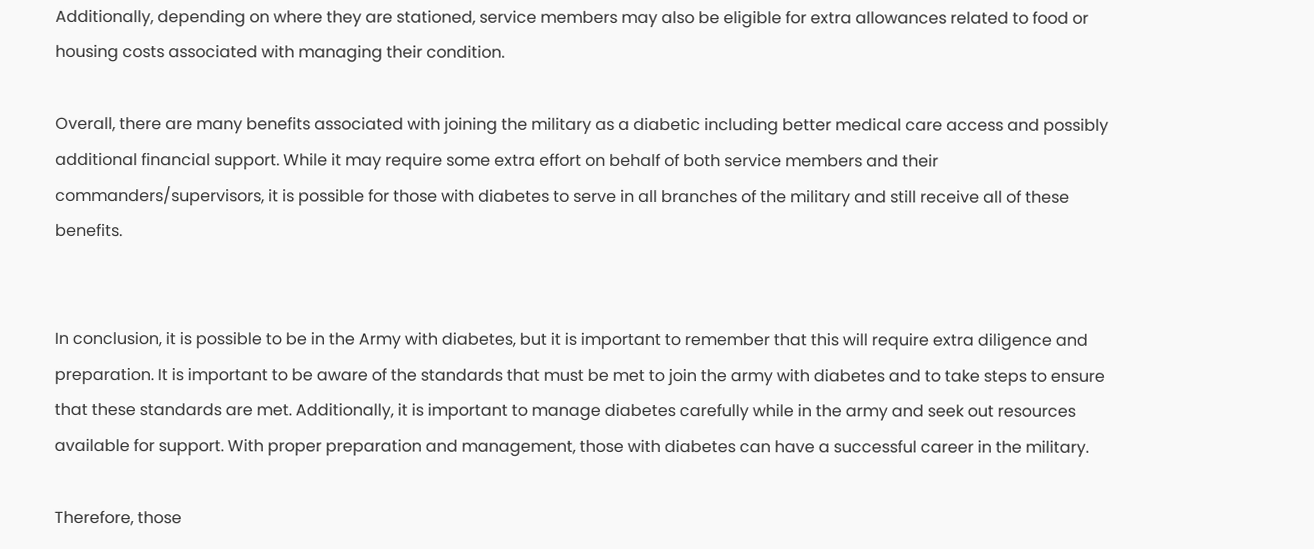Additionally, depending on where they are stationed, service members may also be eligible for extra allowances related to food or housing costs associated with managing their condition.

Overall, there are many benefits associated with joining the military as a diabetic including better medical care access and possibly additional financial support. While it may require some extra effort on behalf of both service members and their commanders/supervisors, it is possible for those with diabetes to serve in all branches of the military and still receive all of these benefits.


In conclusion, it is possible to be in the Army with diabetes, but it is important to remember that this will require extra diligence and preparation. It is important to be aware of the standards that must be met to join the army with diabetes and to take steps to ensure that these standards are met. Additionally, it is important to manage diabetes carefully while in the army and seek out resources available for support. With proper preparation and management, those with diabetes can have a successful career in the military.

Therefore, those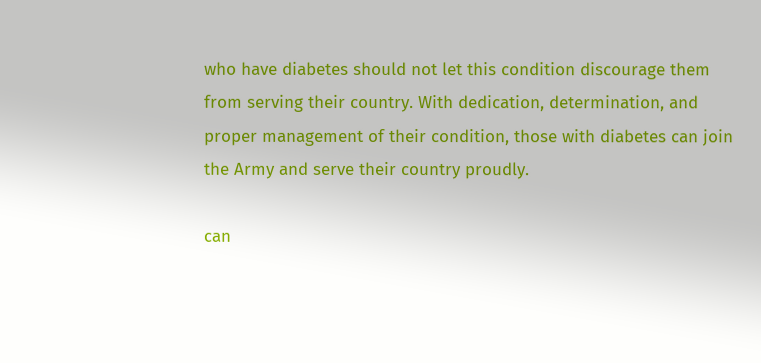who have diabetes should not let this condition discourage them from serving their country. With dedication, determination, and proper management of their condition, those with diabetes can join the Army and serve their country proudly.

can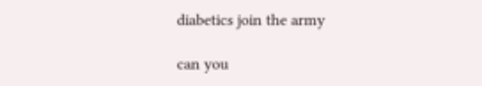diabetics join the army

can you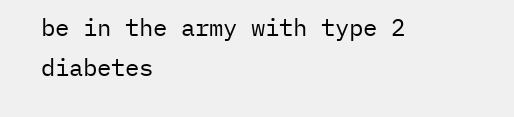be in the army with type 2 diabetes